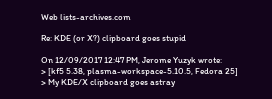Web lists-archives.com

Re: KDE (or X?) clipboard goes stupid

On 12/09/2017 12:47 PM, Jerome Yuzyk wrote:
> [kf5 5.38, plasma-workspace-5.10.5, Fedora 25]
> My KDE/X clipboard goes astray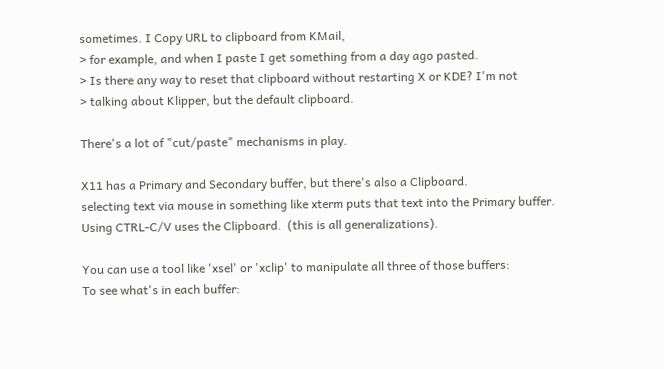sometimes. I Copy URL to clipboard from KMail,
> for example, and when I paste I get something from a day ago pasted.
> Is there any way to reset that clipboard without restarting X or KDE? I'm not
> talking about Klipper, but the default clipboard.

There's a lot of "cut/paste" mechanisms in play.

X11 has a Primary and Secondary buffer, but there's also a Clipboard.
selecting text via mouse in something like xterm puts that text into the Primary buffer.
Using CTRL-C/V uses the Clipboard.  (this is all generalizations).

You can use a tool like 'xsel' or 'xclip' to manipulate all three of those buffers:
To see what's in each buffer: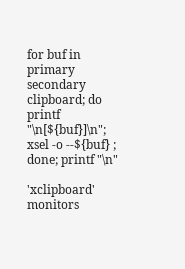for buf in primary secondary clipboard; do printf "\n[${buf}]\n"; xsel -o --${buf} ; done; printf "\n"

'xclipboard' monitors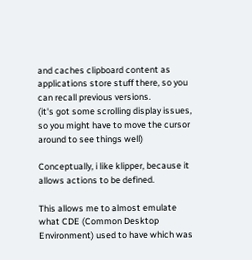and caches clipboard content as applications store stuff there, so you can recall previous versions.
(it's got some scrolling display issues, so you might have to move the cursor around to see things well)

Conceptually, i like klipper, because it allows actions to be defined.

This allows me to almost emulate what CDE (Common Desktop Environment) used to have which was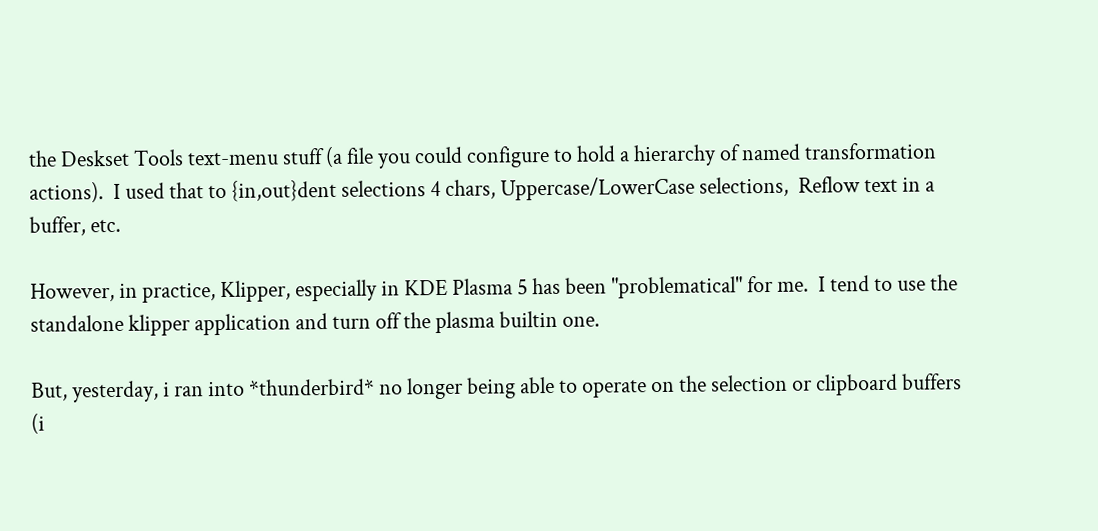the Deskset Tools text-menu stuff (a file you could configure to hold a hierarchy of named transformation actions).  I used that to {in,out}dent selections 4 chars, Uppercase/LowerCase selections,  Reflow text in a buffer, etc.

However, in practice, Klipper, especially in KDE Plasma 5 has been "problematical" for me.  I tend to use the standalone klipper application and turn off the plasma builtin one.

But, yesterday, i ran into *thunderbird* no longer being able to operate on the selection or clipboard buffers (i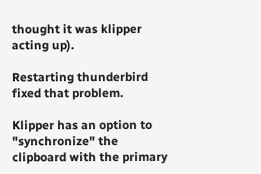thought it was klipper acting up).

Restarting thunderbird fixed that problem.

Klipper has an option to "synchronize" the clipboard with the primary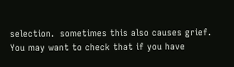selection.  sometimes this also causes grief.  You may want to check that if you have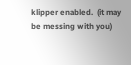klipper enabled.  (it may be messing with you)